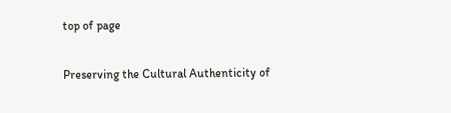top of page

Preserving the Cultural Authenticity of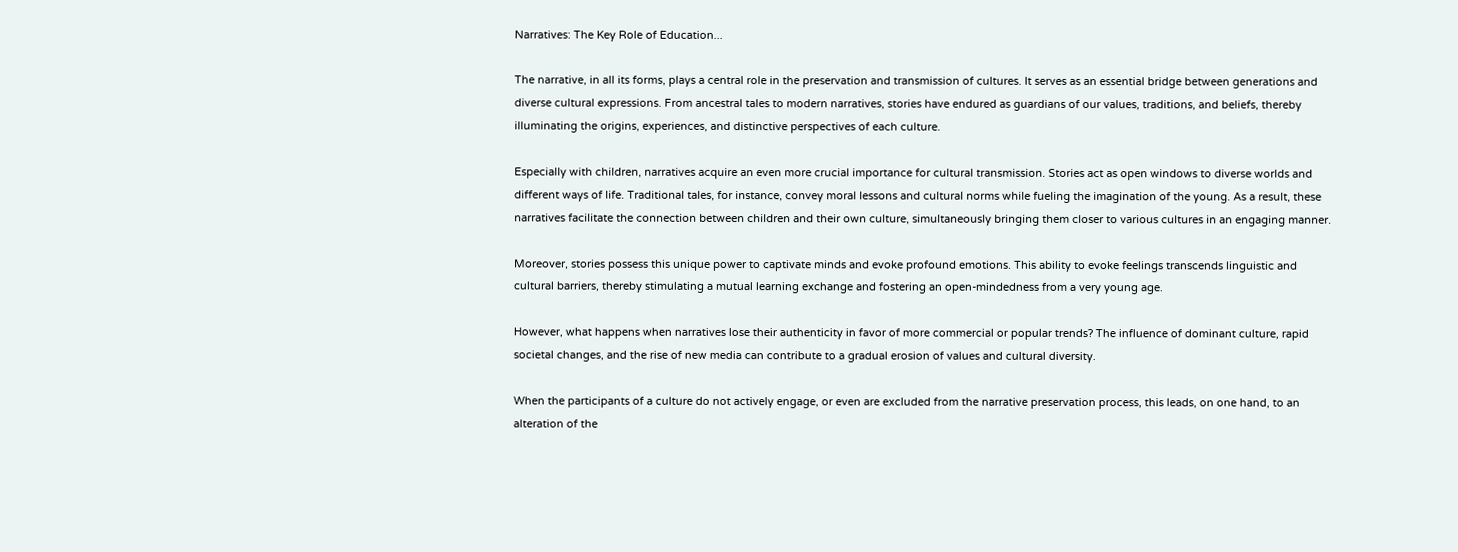Narratives: The Key Role of Education...

The narrative, in all its forms, plays a central role in the preservation and transmission of cultures. It serves as an essential bridge between generations and diverse cultural expressions. From ancestral tales to modern narratives, stories have endured as guardians of our values, traditions, and beliefs, thereby illuminating the origins, experiences, and distinctive perspectives of each culture.

Especially with children, narratives acquire an even more crucial importance for cultural transmission. Stories act as open windows to diverse worlds and different ways of life. Traditional tales, for instance, convey moral lessons and cultural norms while fueling the imagination of the young. As a result, these narratives facilitate the connection between children and their own culture, simultaneously bringing them closer to various cultures in an engaging manner.

Moreover, stories possess this unique power to captivate minds and evoke profound emotions. This ability to evoke feelings transcends linguistic and cultural barriers, thereby stimulating a mutual learning exchange and fostering an open-mindedness from a very young age.

However, what happens when narratives lose their authenticity in favor of more commercial or popular trends? The influence of dominant culture, rapid societal changes, and the rise of new media can contribute to a gradual erosion of values and cultural diversity.

When the participants of a culture do not actively engage, or even are excluded from the narrative preservation process, this leads, on one hand, to an alteration of the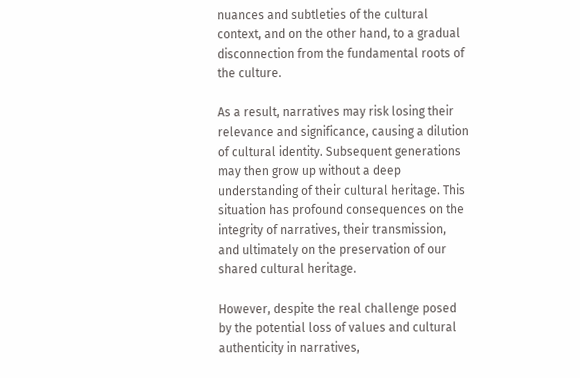nuances and subtleties of the cultural context, and on the other hand, to a gradual disconnection from the fundamental roots of the culture.

As a result, narratives may risk losing their relevance and significance, causing a dilution of cultural identity. Subsequent generations may then grow up without a deep understanding of their cultural heritage. This situation has profound consequences on the integrity of narratives, their transmission, and ultimately on the preservation of our shared cultural heritage.

However, despite the real challenge posed by the potential loss of values and cultural authenticity in narratives,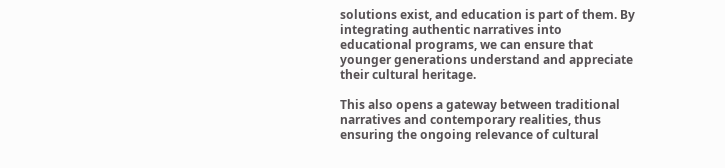solutions exist, and education is part of them. By integrating authentic narratives into educational programs, we can ensure that younger generations understand and appreciate their cultural heritage.

This also opens a gateway between traditional narratives and contemporary realities, thus ensuring the ongoing relevance of cultural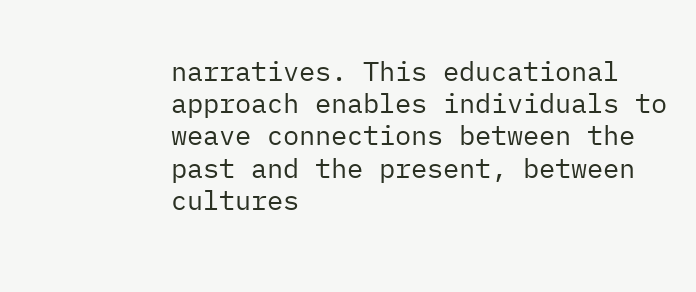narratives. This educational approach enables individuals to weave connections between the past and the present, between cultures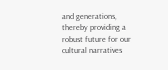and generations, thereby providing a robust future for our cultural narratives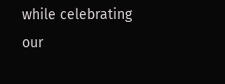while celebrating our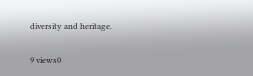diversity and heritage.

9 views0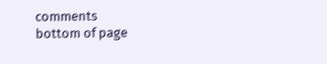comments
bottom of page